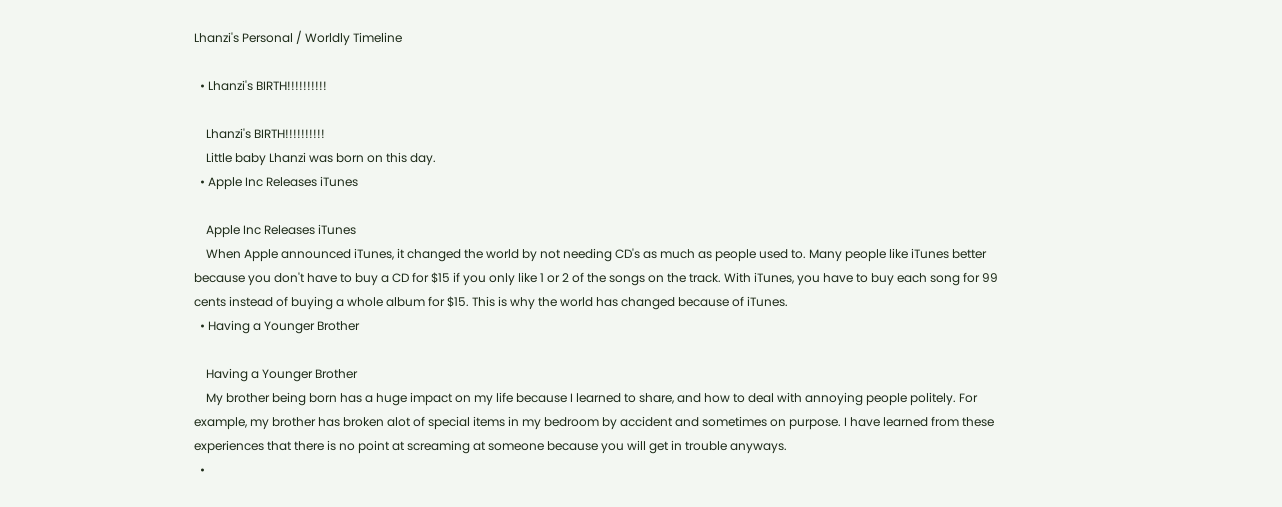Lhanzi's Personal / Worldly Timeline

  • Lhanzi's BIRTH!!!!!!!!!!

    Lhanzi's BIRTH!!!!!!!!!!
    Little baby Lhanzi was born on this day.
  • Apple Inc Releases iTunes

    Apple Inc Releases iTunes
    When Apple announced iTunes, it changed the world by not needing CD's as much as people used to. Many people like iTunes better because you don't have to buy a CD for $15 if you only like 1 or 2 of the songs on the track. With iTunes, you have to buy each song for 99 cents instead of buying a whole album for $15. This is why the world has changed because of iTunes.
  • Having a Younger Brother

    Having a Younger Brother
    My brother being born has a huge impact on my life because I learned to share, and how to deal with annoying people politely. For example, my brother has broken alot of special items in my bedroom by accident and sometimes on purpose. I have learned from these experiences that there is no point at screaming at someone because you will get in trouble anyways.
  •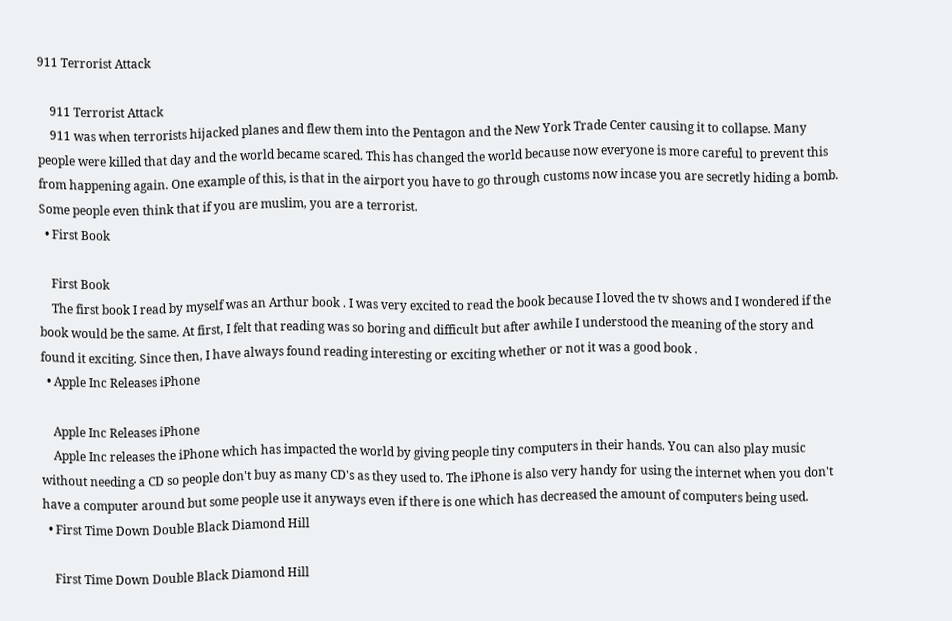911 Terrorist Attack

    911 Terrorist Attack
    911 was when terrorists hijacked planes and flew them into the Pentagon and the New York Trade Center causing it to collapse. Many people were killed that day and the world became scared. This has changed the world because now everyone is more careful to prevent this from happening again. One example of this, is that in the airport you have to go through customs now incase you are secretly hiding a bomb. Some people even think that if you are muslim, you are a terrorist.
  • First Book

    First Book
    The first book I read by myself was an Arthur book . I was very excited to read the book because I loved the tv shows and I wondered if the book would be the same. At first, I felt that reading was so boring and difficult but after awhile I understood the meaning of the story and found it exciting. Since then, I have always found reading interesting or exciting whether or not it was a good book .
  • Apple Inc Releases iPhone

    Apple Inc Releases iPhone
    Apple Inc releases the iPhone which has impacted the world by giving people tiny computers in their hands. You can also play music without needing a CD so people don't buy as many CD's as they used to. The iPhone is also very handy for using the internet when you don't have a computer around but some people use it anyways even if there is one which has decreased the amount of computers being used.
  • First Time Down Double Black Diamond Hill

    First Time Down Double Black Diamond Hill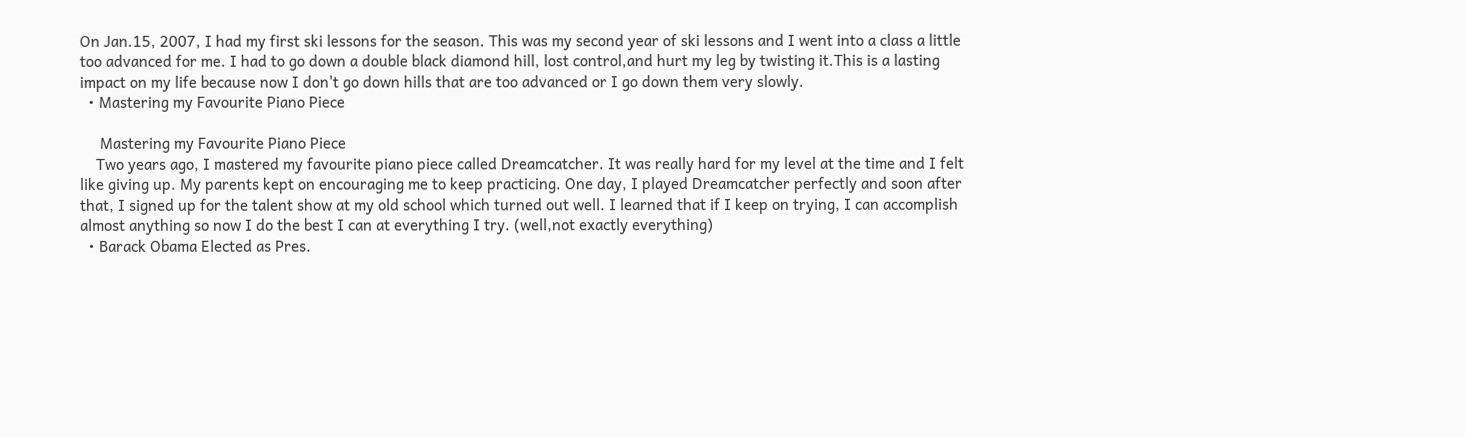On Jan.15, 2007, I had my first ski lessons for the season. This was my second year of ski lessons and I went into a class a little too advanced for me. I had to go down a double black diamond hill, lost control,and hurt my leg by twisting it.This is a lasting impact on my life because now I don't go down hills that are too advanced or I go down them very slowly.
  • Mastering my Favourite Piano Piece

     Mastering my Favourite Piano Piece
    Two years ago, I mastered my favourite piano piece called Dreamcatcher. It was really hard for my level at the time and I felt like giving up. My parents kept on encouraging me to keep practicing. One day, I played Dreamcatcher perfectly and soon after that, I signed up for the talent show at my old school which turned out well. I learned that if I keep on trying, I can accomplish almost anything so now I do the best I can at everything I try. (well,not exactly everything)
  • Barack Obama Elected as Pres.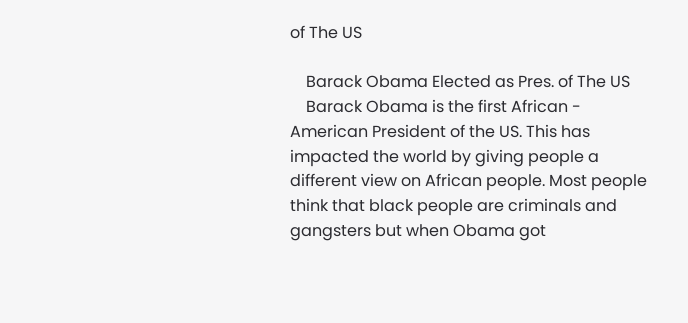of The US

    Barack Obama Elected as Pres. of The US
    Barack Obama is the first African - American President of the US. This has impacted the world by giving people a different view on African people. Most people think that black people are criminals and gangsters but when Obama got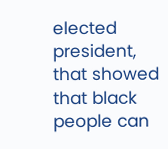elected president, that showed that black people can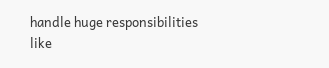handle huge responsibilities like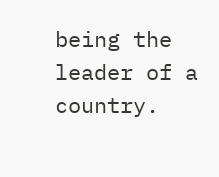being the leader of a country.